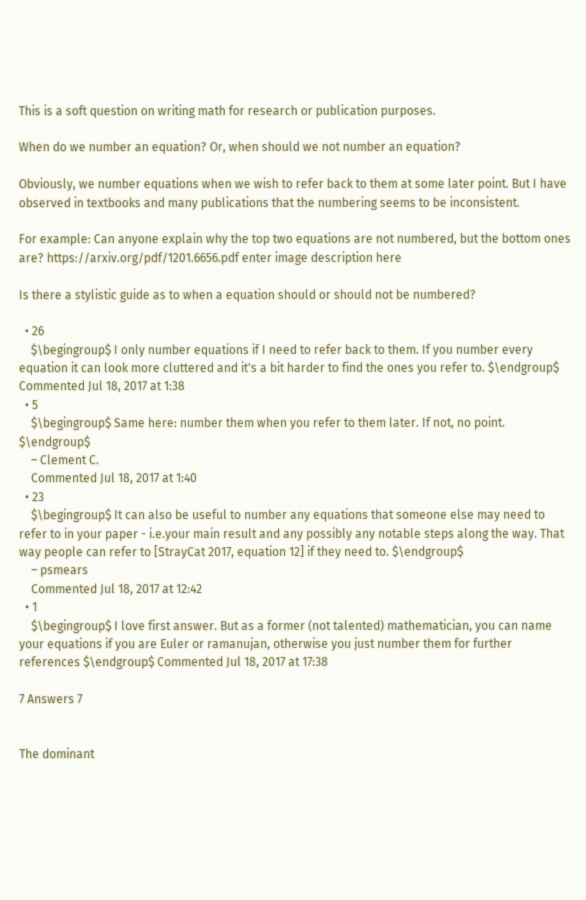This is a soft question on writing math for research or publication purposes.

When do we number an equation? Or, when should we not number an equation?

Obviously, we number equations when we wish to refer back to them at some later point. But I have observed in textbooks and many publications that the numbering seems to be inconsistent.

For example: Can anyone explain why the top two equations are not numbered, but the bottom ones are? https://arxiv.org/pdf/1201.6656.pdf enter image description here

Is there a stylistic guide as to when a equation should or should not be numbered?

  • 26
    $\begingroup$ I only number equations if I need to refer back to them. If you number every equation it can look more cluttered and it's a bit harder to find the ones you refer to. $\endgroup$ Commented Jul 18, 2017 at 1:38
  • 5
    $\begingroup$ Same here: number them when you refer to them later. If not, no point. $\endgroup$
    – Clement C.
    Commented Jul 18, 2017 at 1:40
  • 23
    $\begingroup$ It can also be useful to number any equations that someone else may need to refer to in your paper - i.e.your main result and any possibly any notable steps along the way. That way people can refer to [StrayCat 2017, equation 12] if they need to. $\endgroup$
    – psmears
    Commented Jul 18, 2017 at 12:42
  • 1
    $\begingroup$ I love first answer. But as a former (not talented) mathematician, you can name your equations if you are Euler or ramanujan, otherwise you just number them for further references $\endgroup$ Commented Jul 18, 2017 at 17:38

7 Answers 7


The dominant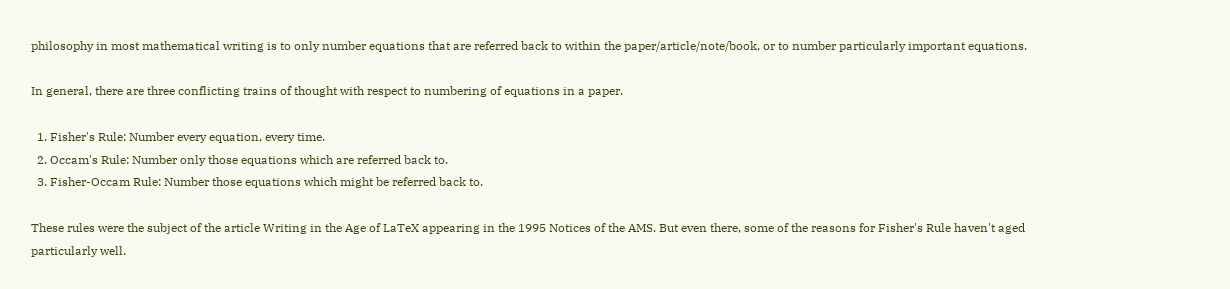philosophy in most mathematical writing is to only number equations that are referred back to within the paper/article/note/book, or to number particularly important equations.

In general, there are three conflicting trains of thought with respect to numbering of equations in a paper.

  1. Fisher's Rule: Number every equation, every time.
  2. Occam's Rule: Number only those equations which are referred back to.
  3. Fisher-Occam Rule: Number those equations which might be referred back to.

These rules were the subject of the article Writing in the Age of LaTeX appearing in the 1995 Notices of the AMS. But even there, some of the reasons for Fisher's Rule haven't aged particularly well.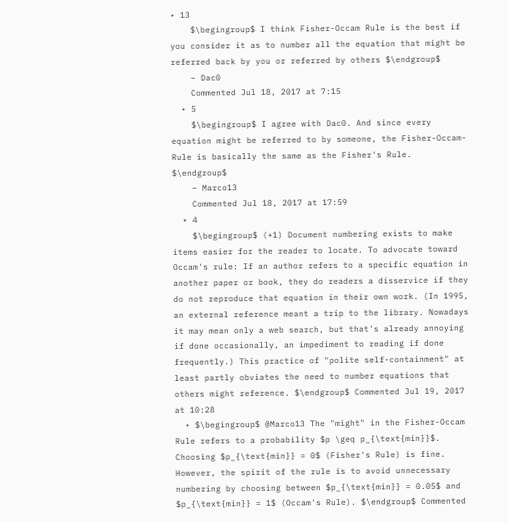• 13
    $\begingroup$ I think Fisher-Occam Rule is the best if you consider it as to number all the equation that might be referred back by you or referred by others $\endgroup$
    – Dac0
    Commented Jul 18, 2017 at 7:15
  • 5
    $\begingroup$ I agree with Dac0. And since every equation might be referred to by someone, the Fisher-Occam-Rule is basically the same as the Fisher's Rule. $\endgroup$
    – Marco13
    Commented Jul 18, 2017 at 17:59
  • 4
    $\begingroup$ (+1) Document numbering exists to make items easier for the reader to locate. To advocate toward Occam's rule: If an author refers to a specific equation in another paper or book, they do readers a disservice if they do not reproduce that equation in their own work. (In 1995, an external reference meant a trip to the library. Nowadays it may mean only a web search, but that's already annoying if done occasionally, an impediment to reading if done frequently.) This practice of "polite self-containment" at least partly obviates the need to number equations that others might reference. $\endgroup$ Commented Jul 19, 2017 at 10:28
  • $\begingroup$ @Marco13 The "might" in the Fisher-Occam Rule refers to a probability $p \geq p_{\text{min}}$. Choosing $p_{\text{min}} = 0$ (Fisher's Rule) is fine. However, the spirit of the rule is to avoid unnecessary numbering by choosing between $p_{\text{min}} = 0.05$ and $p_{\text{min}} = 1$ (Occam's Rule). $\endgroup$ Commented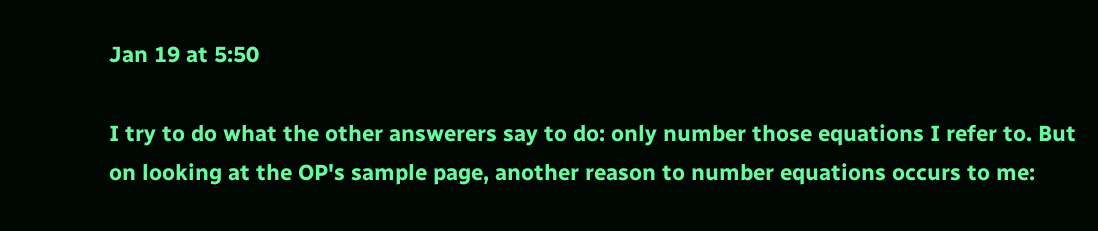Jan 19 at 5:50

I try to do what the other answerers say to do: only number those equations I refer to. But on looking at the OP's sample page, another reason to number equations occurs to me: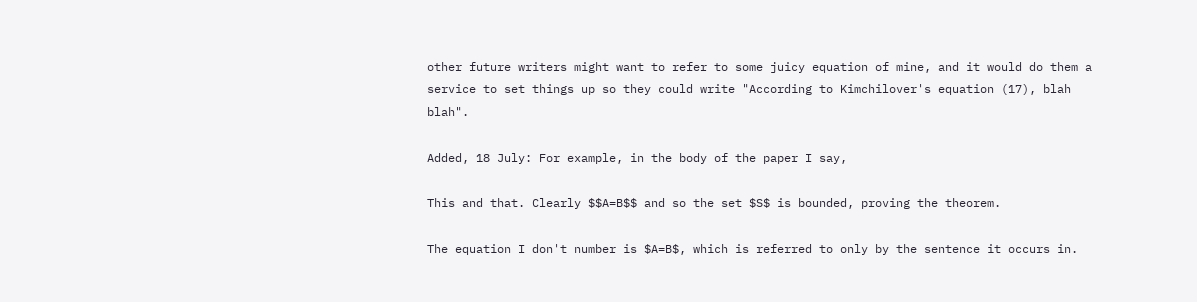other future writers might want to refer to some juicy equation of mine, and it would do them a service to set things up so they could write "According to Kimchilover's equation (17), blah blah".

Added, 18 July: For example, in the body of the paper I say,

This and that. Clearly $$A=B$$ and so the set $S$ is bounded, proving the theorem.

The equation I don't number is $A=B$, which is referred to only by the sentence it occurs in.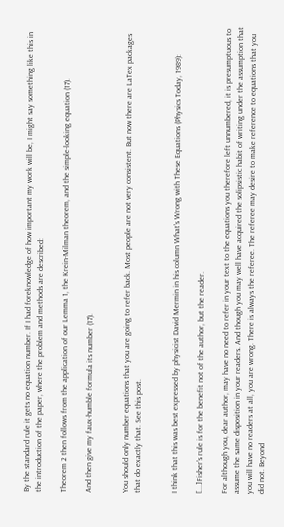By the standard rule it gets no equation number. If I had foreknowledge of how important my work will be, I might say something like this in the introduction of the paper, where the problem and methods are described:

Theorem 2 then follows from the application of our Lemma 1, the Krein-Milman theorem, and the simple-looking equation (17).

And then give my faux-humble formula its number (17).


You should only number equations that you are going to refer back. Most people are not very consistent. But now there are LaTex packages that do exactly that. See this post.


I think that this was best expressed by physicist David Mermin in his column What's Wrong with These Equations (Physics Today, 1989):

[...]Fisher's rule is for the benefit not of the author, but the reader.

For although you, dear author, may have no need to refer in your text to the equations you therefore left unnumbered, it is presumptuous to assume the same disposition in your readers. And though you may well have acquired the solipsistic habit of writing under the assumption that you will have no readers at all, you are wrong. There is always the referee. The referee may desire to make reference to equations that you did not. Beyond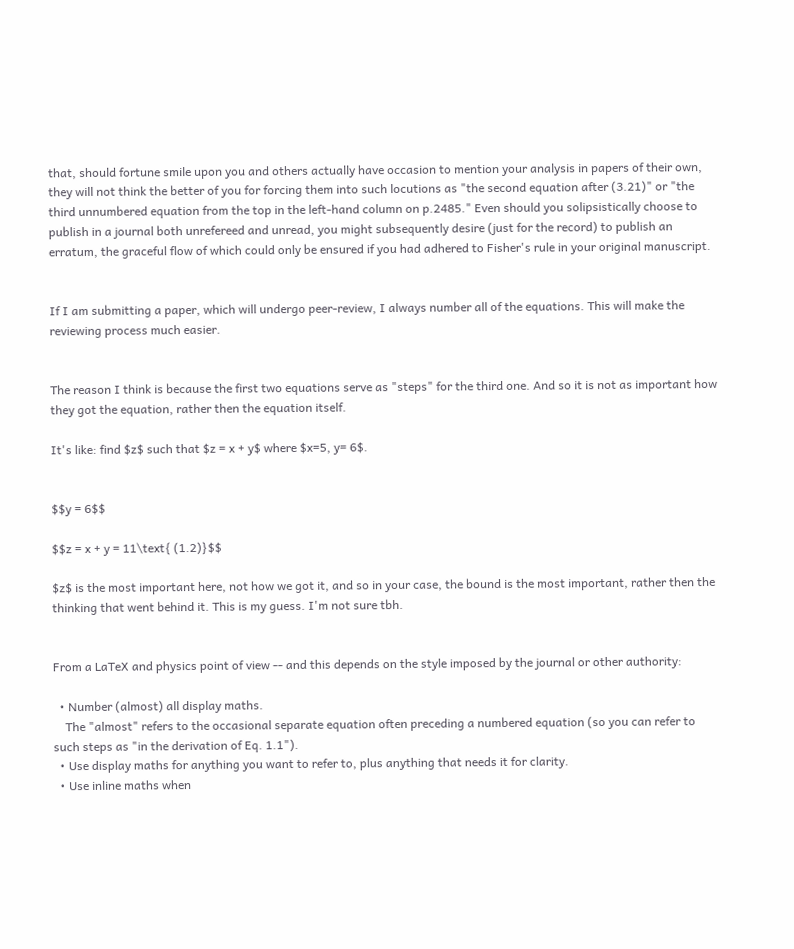that, should fortune smile upon you and others actually have occasion to mention your analysis in papers of their own, they will not think the better of you for forcing them into such locutions as "the second equation after (3.21)" or "the third unnumbered equation from the top in the left-hand column on p.2485." Even should you solipsistically choose to publish in a journal both unrefereed and unread, you might subsequently desire (just for the record) to publish an erratum, the graceful flow of which could only be ensured if you had adhered to Fisher's rule in your original manuscript.


If I am submitting a paper, which will undergo peer-review, I always number all of the equations. This will make the reviewing process much easier.


The reason I think is because the first two equations serve as "steps" for the third one. And so it is not as important how they got the equation, rather then the equation itself.

It's like: find $z$ such that $z = x + y$ where $x=5, y= 6$.


$$y = 6$$

$$z = x + y = 11\text{ (1.2)}$$

$z$ is the most important here, not how we got it, and so in your case, the bound is the most important, rather then the thinking that went behind it. This is my guess. I'm not sure tbh.


From a LaTeX and physics point of view -- and this depends on the style imposed by the journal or other authority:

  • Number (almost) all display maths.
    The "almost" refers to the occasional separate equation often preceding a numbered equation (so you can refer to such steps as "in the derivation of Eq. 1.1").
  • Use display maths for anything you want to refer to, plus anything that needs it for clarity.
  • Use inline maths when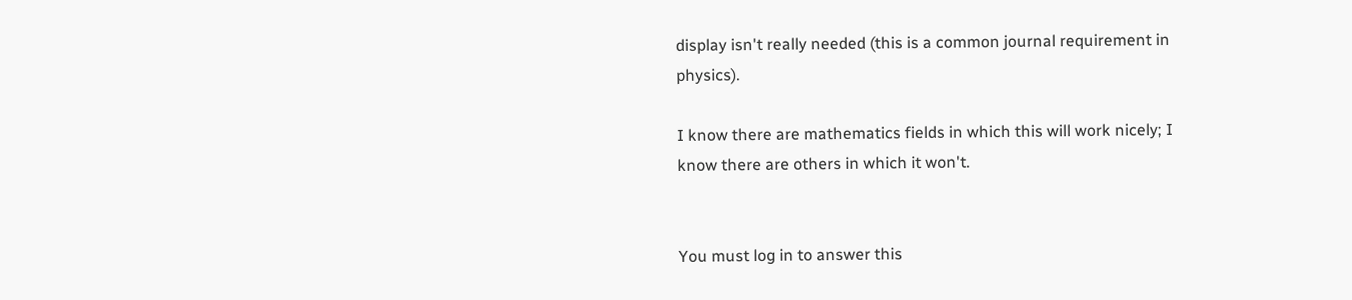display isn't really needed (this is a common journal requirement in physics).

I know there are mathematics fields in which this will work nicely; I know there are others in which it won't.


You must log in to answer this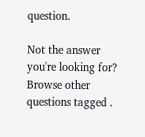question.

Not the answer you're looking for? Browse other questions tagged .